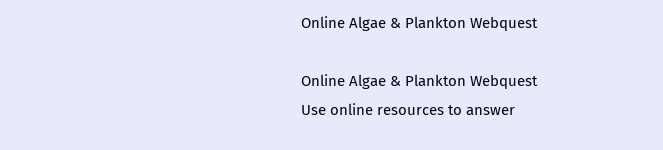Online Algae & Plankton Webquest

Online Algae & Plankton Webquest
Use online resources to answer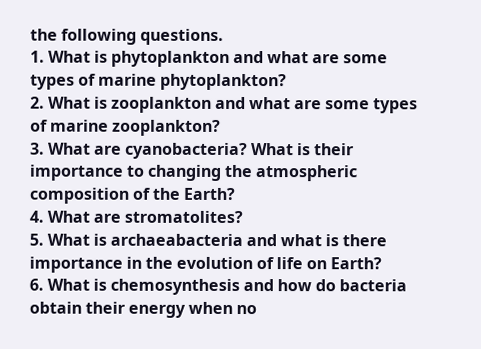the following questions.
1. What is phytoplankton and what are some types of marine phytoplankton?
2. What is zooplankton and what are some types of marine zooplankton?
3. What are cyanobacteria? What is their importance to changing the atmospheric
composition of the Earth?
4. What are stromatolites?
5. What is archaeabacteria and what is there importance in the evolution of life on Earth?
6. What is chemosynthesis and how do bacteria obtain their energy when no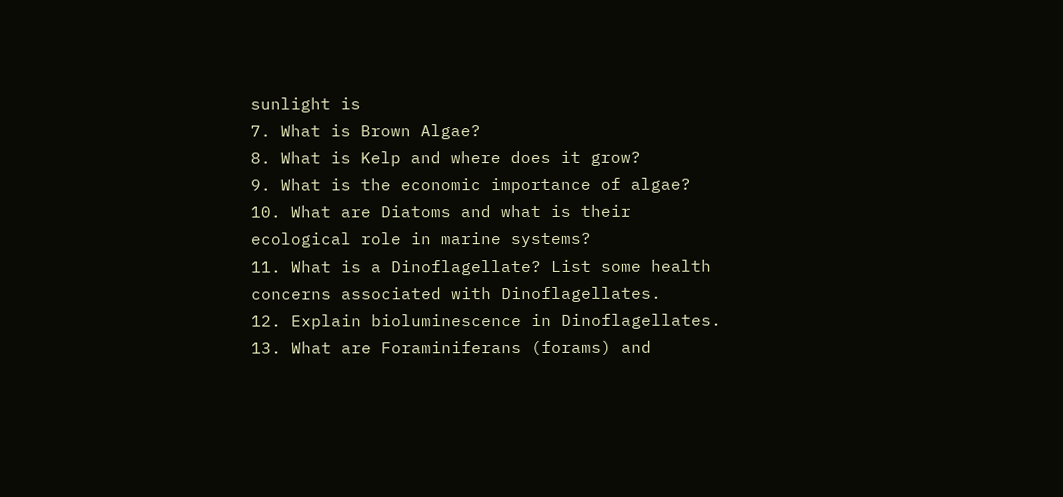sunlight is
7. What is Brown Algae?
8. What is Kelp and where does it grow?
9. What is the economic importance of algae?
10. What are Diatoms and what is their ecological role in marine systems?
11. What is a Dinoflagellate? List some health concerns associated with Dinoflagellates.
12. Explain bioluminescence in Dinoflagellates.
13. What are Foraminiferans (forams) and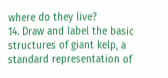where do they live?
14. Draw and label the basic structures of giant kelp, a standard representation of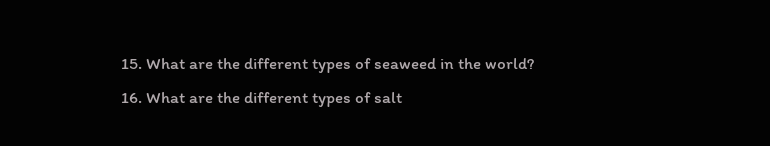15. What are the different types of seaweed in the world?
16. What are the different types of salt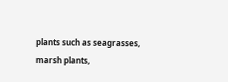plants such as seagrasses, marsh plants,